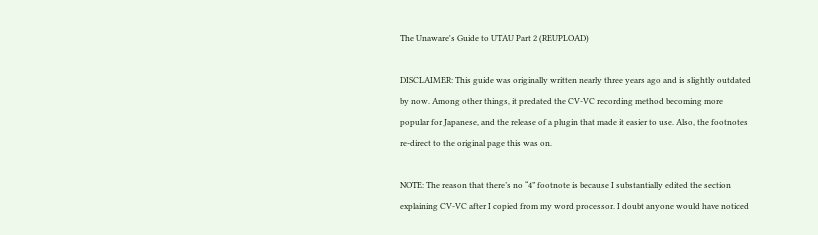The Unaware's Guide to UTAU Part 2 (REUPLOAD)

DISCLAIMER: This guide was originally written nearly three years ago and is slightly outdated by now. Among other things, it predated the CV-VC recording method becoming more popular for Japanese, and the release of a plugin that made it easier to use. Also, the footnotes re-direct to the original page this was on.

NOTE: The reason that there’s no “4” footnote is because I substantially edited the section explaining CV-VC after I copied from my word processor. I doubt anyone would have noticed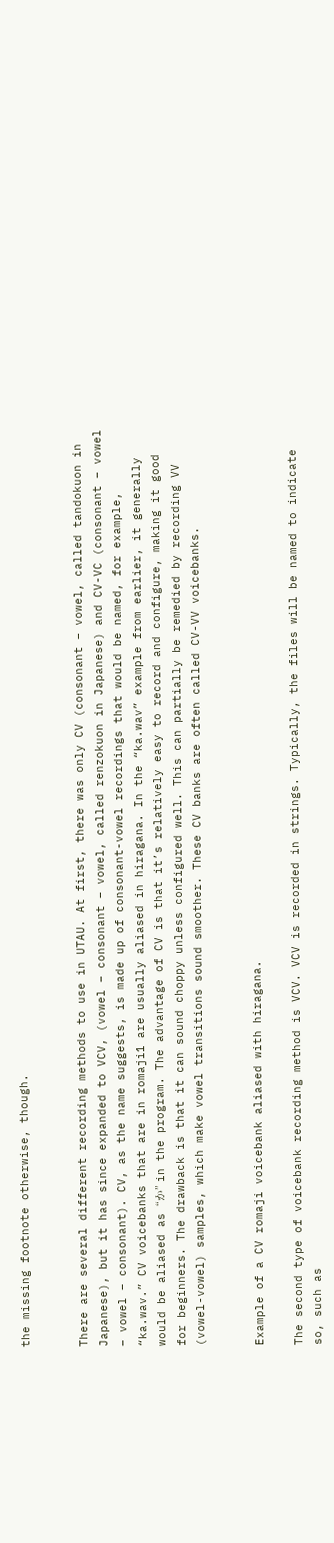the missing footnote otherwise, though.


There are several different recording methods to use in UTAU. At first, there was only CV (consonant – vowel, called tandokuon in Japanese), but it has since expanded to VCV, (vowel – consonant – vowel, called renzokuon in Japanese) and CV-VC (consonant – vowel – vowel – consonant). CV, as the name suggests, is made up of consonant-vowel recordings that would be named, for example, “ka.wav.” CV voicebanks that are in romaji1 are usually aliased in hiragana. In the “ka.wav” example from earlier, it generally would be aliased as “か” in the program. The advantage of CV is that it’s relatively easy to record and configure, making it good for beginners. The drawback is that it can sound choppy unless configured well. This can partially be remedied by recording VV (vowel-vowel) samples, which make vowel transitions sound smoother. These CV banks are often called CV-VV voicebanks.


Example of a CV romaji voicebank aliased with hiragana.

The second type of voicebank recording method is VCV. VCV is recorded in strings. Typically, the files will be named to indicate so, such as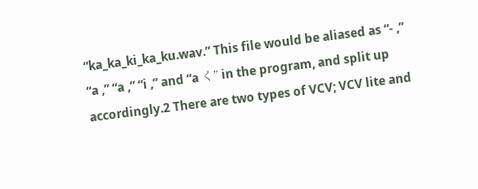“ka_ka_ki_ka_ku.wav.” This file would be aliased as “- ,” “a ,” “a ,” “i ,” and “a く” in the program, and split up accordingly.2 There are two types of VCV; VCV lite and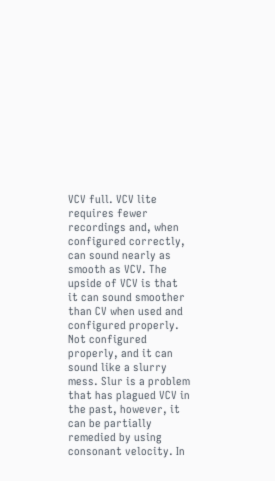VCV full. VCV lite requires fewer recordings and, when configured correctly, can sound nearly as smooth as VCV. The upside of VCV is that it can sound smoother than CV when used and configured properly. Not configured properly, and it can sound like a slurry mess. Slur is a problem that has plagued VCV in the past, however, it can be partially remedied by using consonant velocity. In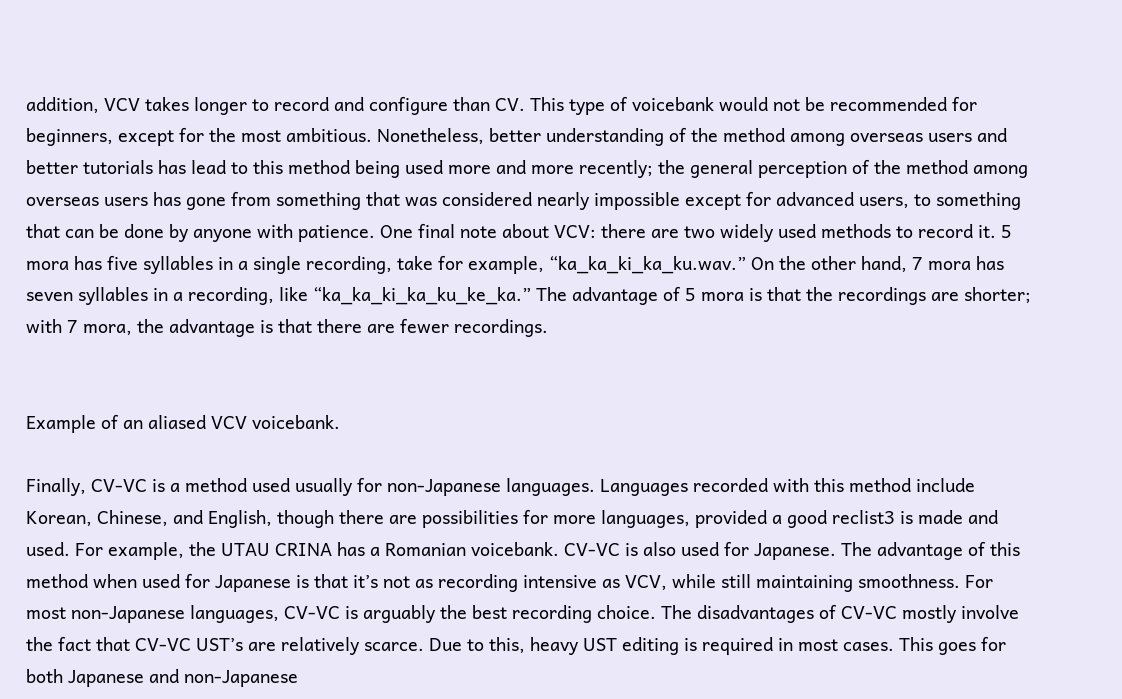addition, VCV takes longer to record and configure than CV. This type of voicebank would not be recommended for beginners, except for the most ambitious. Nonetheless, better understanding of the method among overseas users and better tutorials has lead to this method being used more and more recently; the general perception of the method among overseas users has gone from something that was considered nearly impossible except for advanced users, to something that can be done by anyone with patience. One final note about VCV: there are two widely used methods to record it. 5 mora has five syllables in a single recording, take for example, “ka_ka_ki_ka_ku.wav.” On the other hand, 7 mora has seven syllables in a recording, like “ka_ka_ki_ka_ku_ke_ka.” The advantage of 5 mora is that the recordings are shorter; with 7 mora, the advantage is that there are fewer recordings.


Example of an aliased VCV voicebank.

Finally, CV-VC is a method used usually for non-Japanese languages. Languages recorded with this method include Korean, Chinese, and English, though there are possibilities for more languages, provided a good reclist3 is made and used. For example, the UTAU CRINA has a Romanian voicebank. CV-VC is also used for Japanese. The advantage of this method when used for Japanese is that it’s not as recording intensive as VCV, while still maintaining smoothness. For most non-Japanese languages, CV-VC is arguably the best recording choice. The disadvantages of CV-VC mostly involve the fact that CV-VC UST’s are relatively scarce. Due to this, heavy UST editing is required in most cases. This goes for both Japanese and non-Japanese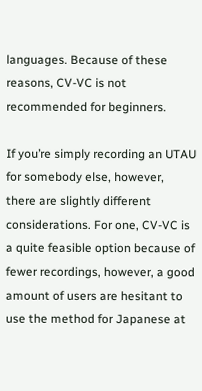languages. Because of these reasons, CV-VC is not recommended for beginners.

If you’re simply recording an UTAU for somebody else, however, there are slightly different considerations. For one, CV-VC is a quite feasible option because of fewer recordings, however, a good amount of users are hesitant to use the method for Japanese at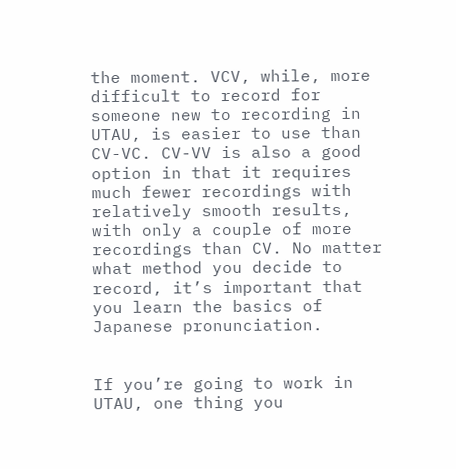the moment. VCV, while, more difficult to record for someone new to recording in UTAU, is easier to use than CV-VC. CV-VV is also a good option in that it requires much fewer recordings with relatively smooth results, with only a couple of more recordings than CV. No matter what method you decide to record, it’s important that you learn the basics of Japanese pronunciation.


If you’re going to work in UTAU, one thing you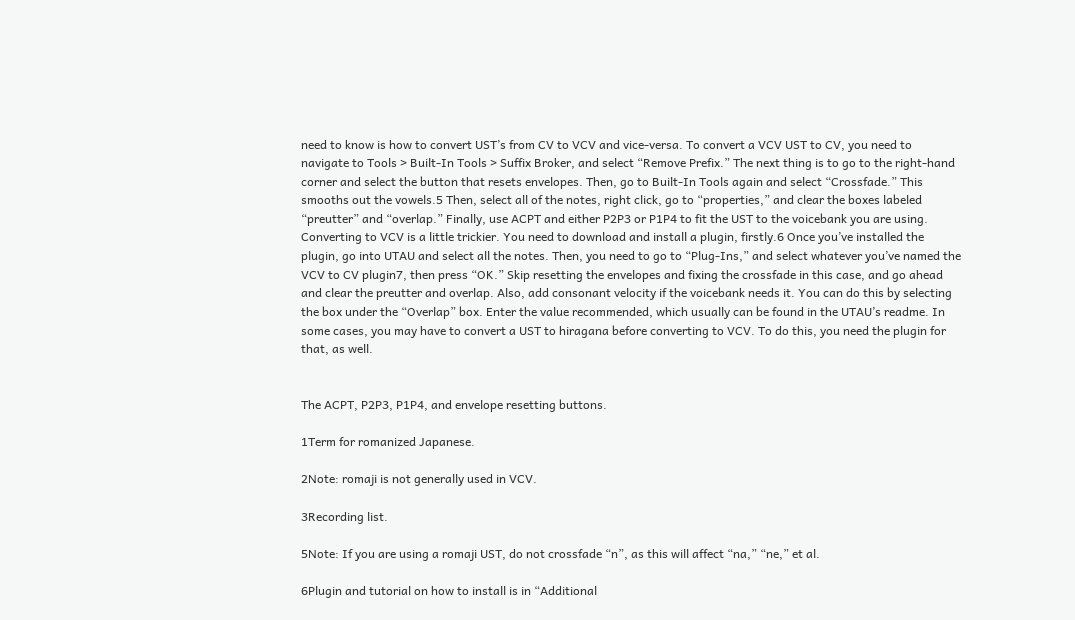need to know is how to convert UST’s from CV to VCV and vice-versa. To convert a VCV UST to CV, you need to navigate to Tools > Built-In Tools > Suffix Broker, and select “Remove Prefix.” The next thing is to go to the right-hand corner and select the button that resets envelopes. Then, go to Built-In Tools again and select “Crossfade.” This smooths out the vowels.5 Then, select all of the notes, right click, go to “properties,” and clear the boxes labeled “preutter” and “overlap.” Finally, use ACPT and either P2P3 or P1P4 to fit the UST to the voicebank you are using. Converting to VCV is a little trickier. You need to download and install a plugin, firstly.6 Once you’ve installed the plugin, go into UTAU and select all the notes. Then, you need to go to “Plug-Ins,” and select whatever you’ve named the VCV to CV plugin7, then press “OK.” Skip resetting the envelopes and fixing the crossfade in this case, and go ahead and clear the preutter and overlap. Also, add consonant velocity if the voicebank needs it. You can do this by selecting the box under the “Overlap” box. Enter the value recommended, which usually can be found in the UTAU’s readme. In some cases, you may have to convert a UST to hiragana before converting to VCV. To do this, you need the plugin for that, as well.


The ACPT, P2P3, P1P4, and envelope resetting buttons.

1Term for romanized Japanese.

2Note: romaji is not generally used in VCV.

3Recording list.

5Note: If you are using a romaji UST, do not crossfade “n”, as this will affect “na,” “ne,” et al.

6Plugin and tutorial on how to install is in “Additional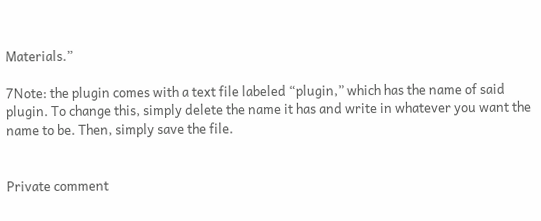Materials.”

7Note: the plugin comes with a text file labeled “plugin,” which has the name of said plugin. To change this, simply delete the name it has and write in whatever you want the name to be. Then, simply save the file.


Private comment